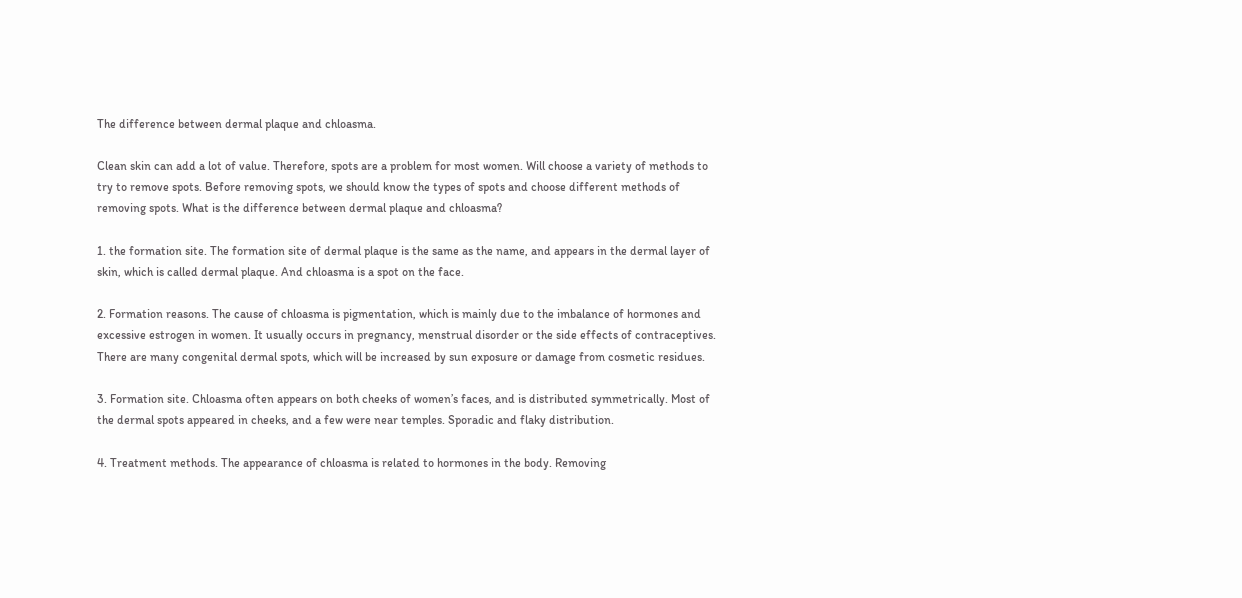The difference between dermal plaque and chloasma.

Clean skin can add a lot of value. Therefore, spots are a problem for most women. Will choose a variety of methods to try to remove spots. Before removing spots, we should know the types of spots and choose different methods of removing spots. What is the difference between dermal plaque and chloasma?

1. the formation site. The formation site of dermal plaque is the same as the name, and appears in the dermal layer of skin, which is called dermal plaque. And chloasma is a spot on the face.

2. Formation reasons. The cause of chloasma is pigmentation, which is mainly due to the imbalance of hormones and excessive estrogen in women. It usually occurs in pregnancy, menstrual disorder or the side effects of contraceptives. There are many congenital dermal spots, which will be increased by sun exposure or damage from cosmetic residues.

3. Formation site. Chloasma often appears on both cheeks of women’s faces, and is distributed symmetrically. Most of the dermal spots appeared in cheeks, and a few were near temples. Sporadic and flaky distribution.

4. Treatment methods. The appearance of chloasma is related to hormones in the body. Removing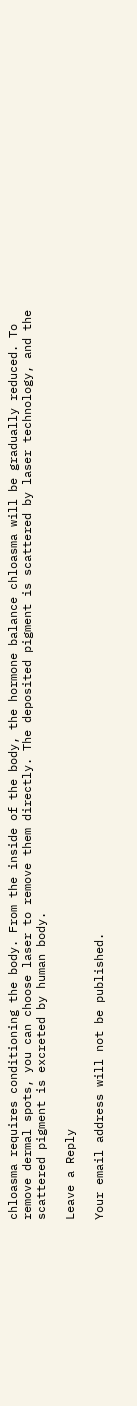chloasma requires conditioning the body. From the inside of the body, the hormone balance chloasma will be gradually reduced. To remove dermal spots, you can choose laser to remove them directly. The deposited pigment is scattered by laser technology, and the scattered pigment is excreted by human body.

Leave a Reply

Your email address will not be published.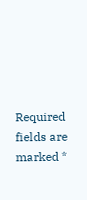Required fields are marked *